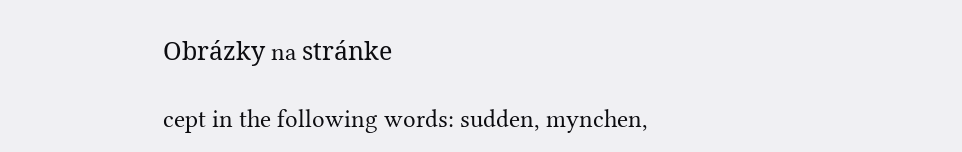Obrázky na stránke

cept in the following words: sudden, mynchen,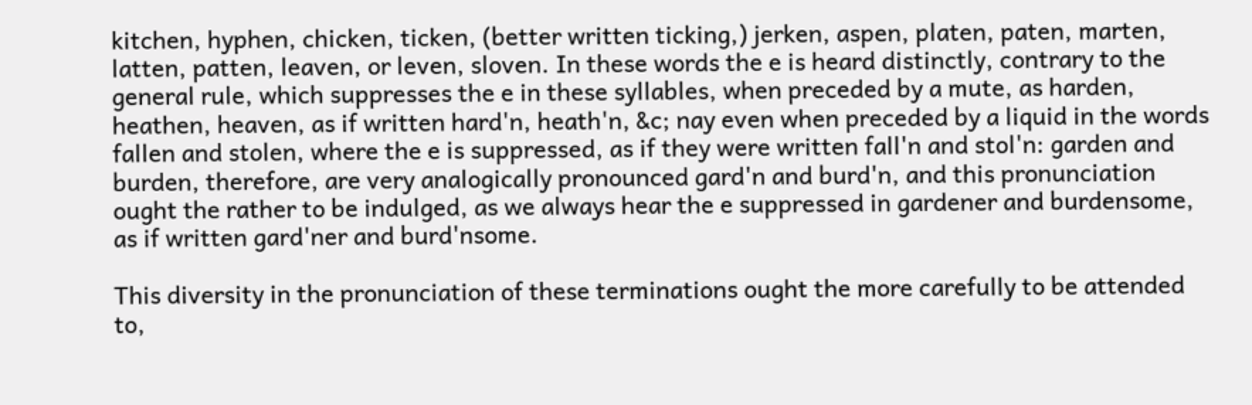kitchen, hyphen, chicken, ticken, (better written ticking,) jerken, aspen, platen, paten, marten, latten, patten, leaven, or leven, sloven. In these words the e is heard distinctly, contrary to the general rule, which suppresses the e in these syllables, when preceded by a mute, as harden, heathen, heaven, as if written hard'n, heath'n, &c; nay even when preceded by a liquid in the words fallen and stolen, where the e is suppressed, as if they were written fall'n and stol'n: garden and burden, therefore, are very analogically pronounced gard'n and burd'n, and this pronunciation ought the rather to be indulged, as we always hear the e suppressed in gardener and burdensome, as if written gard'ner and burd'nsome.

This diversity in the pronunciation of these terminations ought the more carefully to be attended to,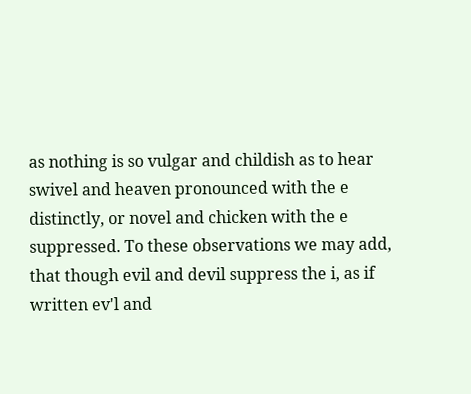as nothing is so vulgar and childish as to hear swivel and heaven pronounced with the e distinctly, or novel and chicken with the e suppressed. To these observations we may add, that though evil and devil suppress the i, as if written ev'l and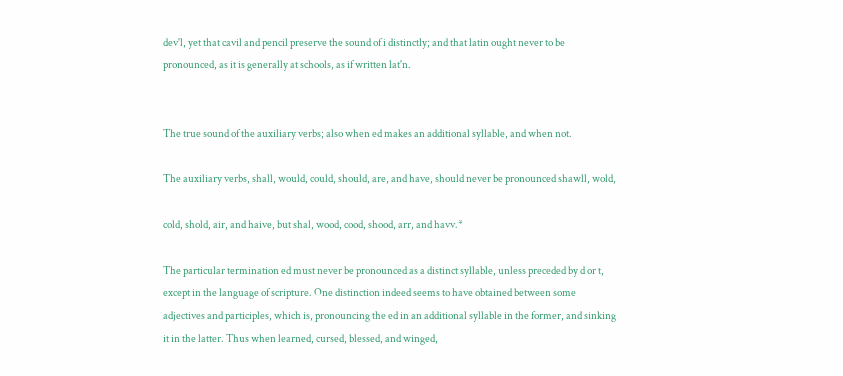dev'l, yet that cavil and pencil preserve the sound of i distinctly; and that latin ought never to be pronounced, as it is generally at schools, as if written lat'n.


The true sound of the auxiliary verbs; also when ed makes an additional syllable, and when not.

The auxiliary verbs, shall, would, could, should, are, and have, should never be pronounced shawll, wold,

cold, shold, air, and haive, but shal, wood, cood, shood, arr, and havv.*

The particular termination ed must never be pronounced as a distinct syllable, unless preceded by d or t, except in the language of scripture. One distinction indeed seems to have obtained between some adjectives and participles, which is, pronouncing the ed in an additional syllable in the former, and sinking it in the latter. Thus when learned, cursed, blessed, and winged,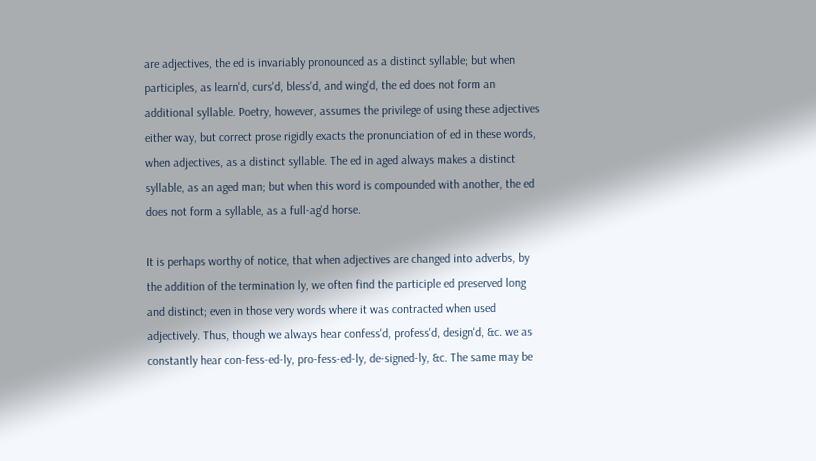are adjectives, the ed is invariably pronounced as a distinct syllable; but when participles, as learn'd, curs'd, bless'd, and wing'd, the ed does not form an additional syllable. Poetry, however, assumes the privilege of using these adjectives either way, but correct prose rigidly exacts the pronunciation of ed in these words, when adjectives, as a distinct syllable. The ed in aged always makes a distinct syllable, as an aged man; but when this word is compounded with another, the ed does not form a syllable, as a full-ag'd horse.

It is perhaps worthy of notice, that when adjectives are changed into adverbs, by the addition of the termination ly, we often find the participle ed preserved long and distinct; even in those very words where it was contracted when used adjectively. Thus, though we always hear confess'd, profess'd, design'd, &c. we as constantly hear con-fess-ed-ly, pro-fess-ed-ly, de-signed-ly, &c. The same may be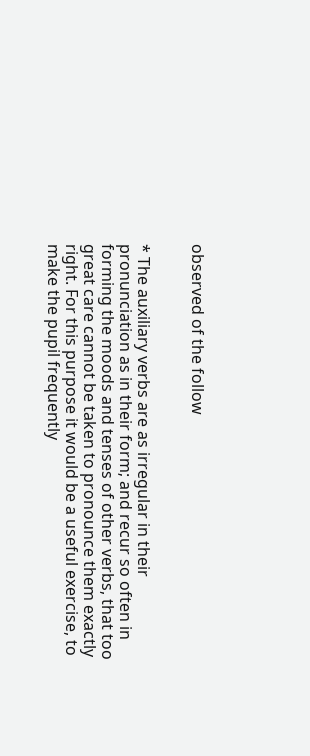observed of the follow


* The auxiliary verbs are as irregular in their pronunciation as in their form; and recur so often in forming the moods and tenses of other verbs, that too great care cannot be taken to pronounce them exactly right. For this purpose it would be a useful exercise, to make the pupil frequently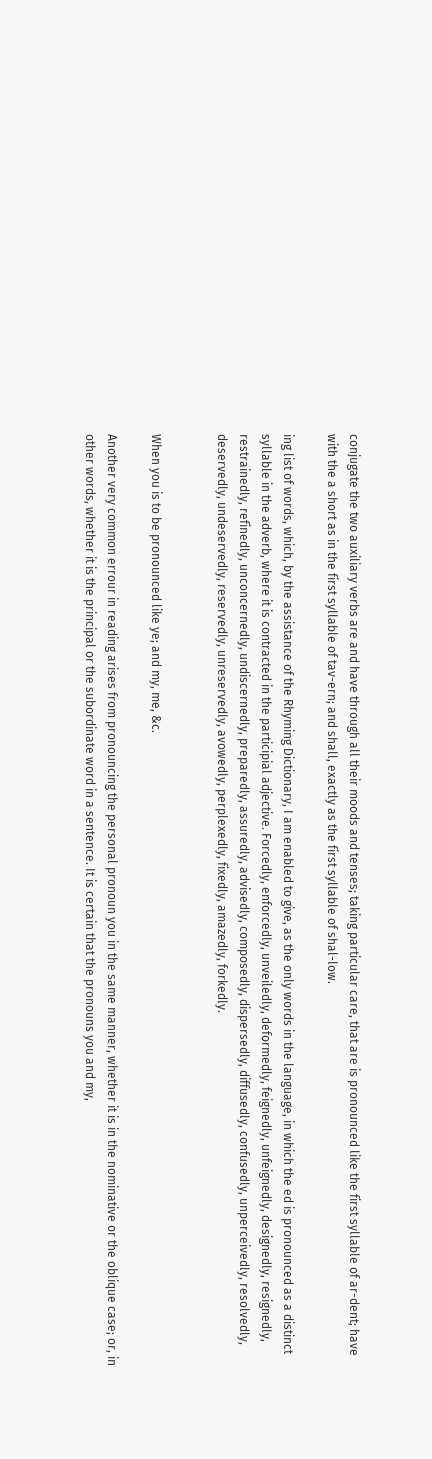conjugate the two auxiliary verbs are and have through all their moods and tenses; taking particular care, that are is pronounced like the first syllable of ar-dent; have with the a short as in the first syllable of tav-ern; and shall, exactly as the first syllable of shal-low.

ing list of words, which, by the assistance of the Rhyming Dictionary, I am enabled to give, as the only words in the language, in which the ed is pronounced as a distinct syllable in the adverb, where it is contracted in the participial adjective. Forcedly, enforcedly, unveiledly, deformedly, feignedly, unfeignedly, designedly, resignedly, restrainedly, refinedly, unconcernedly, undiscernedly, preparedly, assuredly, advisedly, composedly, dispersedly, diffusedly, confusedly, unperceivedly, resolvedly, deservedly, undeservedly, reservedly, unreservedly, avowedly, perplexedly, fixedly, amazedly, forkedly.


When you is to be pronounced like ye; and my, me, &c.

Another very common errour in reading arises from pronouncing the personal pronoun you in the same manner, whether it is in the nominative or the oblique case; or, in other words, whether it is the principal or the subordinate word in a sentence. It is certain that the pronouns you and my,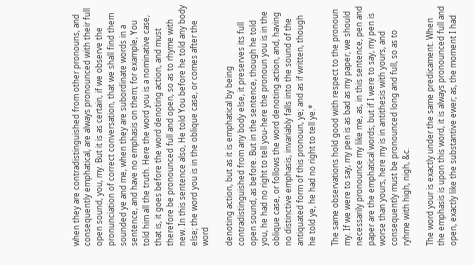when they are contradistinguished from other pronouns, and consequently emphatical, are always pronounced with their full open sound, you, my. But it is as certain, if we observe the pronunciation of correct conversation, that we shall find them sounded ye and me, when they are subordinate words in a sentence, and have no emphasis on them; for example, You told him all the truth. Here the word you is a nominative case, that is, it goes before the word denoting action, and must therefore be pronounced full and open, so as to rhyme with new. In this sentence also, He told You before he told any body else; the word you is in the oblique case, or comes after the word

denoting action, but as it is emphatical by being contradistinguished from any body else, it preserves its full open sound, as before. But in the sentence, though he told you, he had no right to tell you-here the pronoun you is in the oblique case, or follows the word denoting action, and, having no distinctive emphasis, invariably falls into the sound of the antiquated form of this pronoun, ye; and as if written, though he told ye, he had no right to tell ye.*

The same observations hold good with respect to the pronoun my. If we were to say, my pen is as bad as my paper, we should necessarily pronounce my like me, as, in this sentence, pen and paper are the emphatical words; but if I were to say, my pen is worse than yours, here my is in antithesis with yours, and consequently must be pronounced long and full, so as to ryhme with high, nigh, &c.

The word your is exactly under the same predicament. When the emphasis is upon this word, it is always pronounced full and open, exactly like the substantive ewer; as, the moment I had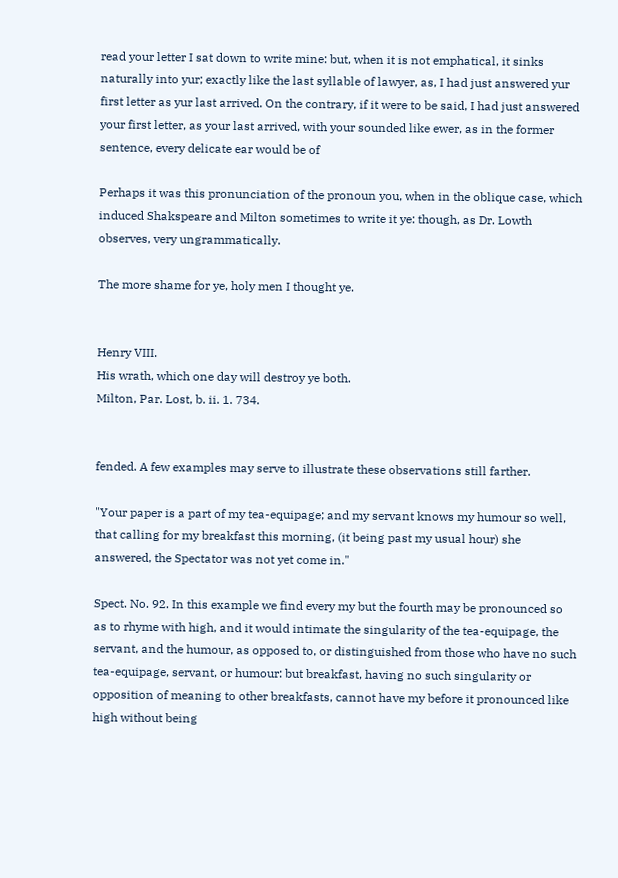read your letter I sat down to write mine: but, when it is not emphatical, it sinks naturally into yur; exactly like the last syllable of lawyer, as, I had just answered yur first letter as yur last arrived. On the contrary, if it were to be said, I had just answered your first letter, as your last arrived, with your sounded like ewer, as in the former sentence, every delicate ear would be of

Perhaps it was this pronunciation of the pronoun you, when in the oblique case, which induced Shakspeare and Milton sometimes to write it ye: though, as Dr. Lowth observes, very ungrammatically.

The more shame for ye, holy men I thought ye.


Henry VIII.
His wrath, which one day will destroy ye both.
Milton, Par. Lost, b. ii. 1. 734.


fended. A few examples may serve to illustrate these observations still farther.

"Your paper is a part of my tea-equipage; and my servant knows my humour so well, that calling for my breakfast this morning, (it being past my usual hour) she answered, the Spectator was not yet come in."

Spect. No. 92. In this example we find every my but the fourth may be pronounced so as to rhyme with high, and it would intimate the singularity of the tea-equipage, the servant, and the humour, as opposed to, or distinguished from those who have no such tea-equipage, servant, or humour: but breakfast, having no such singularity or opposition of meaning to other breakfasts, cannot have my before it pronounced like high without being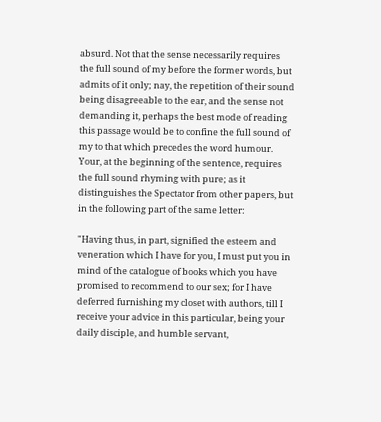absurd. Not that the sense necessarily requires the full sound of my before the former words, but admits of it only; nay, the repetition of their sound being disagreeable to the ear, and the sense not demanding it, perhaps the best mode of reading this passage would be to confine the full sound of my to that which precedes the word humour. Your, at the beginning of the sentence, requires the full sound rhyming with pure; as it distinguishes the Spectator from other papers, but in the following part of the same letter:

"Having thus, in part, signified the esteem and veneration which I have for you, I must put you in mind of the catalogue of books which you have promised to recommend to our sex; for I have deferred furnishing my closet with authors, till I receive your advice in this particular, being your daily disciple, and humble servant,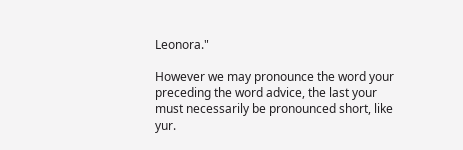Leonora."

However we may pronounce the word your preceding the word advice, the last your must necessarily be pronounced short, like yur.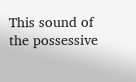This sound of the possessive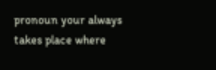pronoun your always takes place where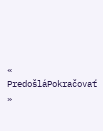« PredošláPokračovať »